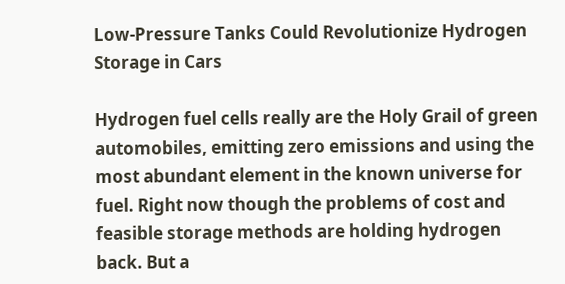Low-Pressure Tanks Could Revolutionize Hydrogen Storage in Cars

Hydrogen fuel cells really are the Holy Grail of green automobiles, emitting zero emissions and using the most abundant element in the known universe for fuel. Right now though the problems of cost and feasible storage methods are holding hydrogen back. But a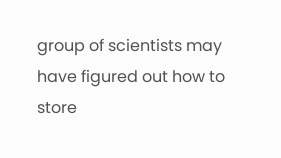group of scientists may have figured out how to store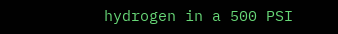hydrogen in a 500 PSI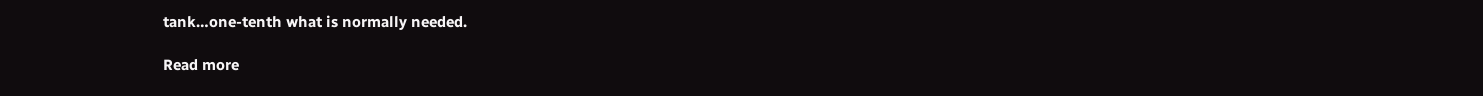tank…one-tenth what is normally needed.

Read more